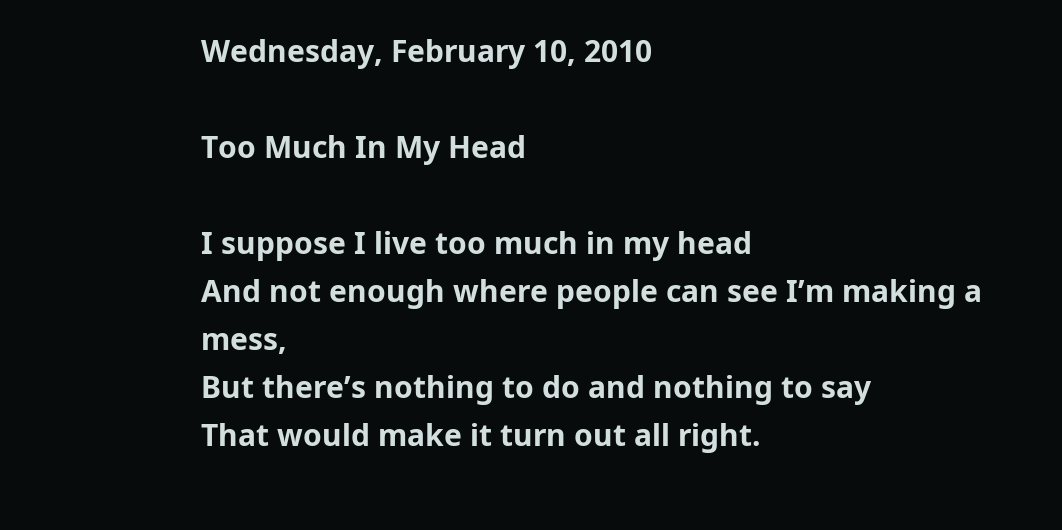Wednesday, February 10, 2010

Too Much In My Head

I suppose I live too much in my head
And not enough where people can see I’m making a mess,
But there’s nothing to do and nothing to say
That would make it turn out all right.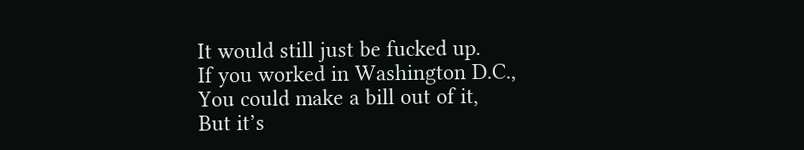It would still just be fucked up.
If you worked in Washington D.C.,
You could make a bill out of it,
But it’s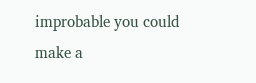improbable you could make a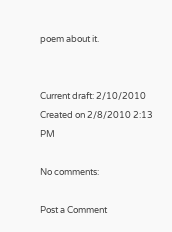poem about it.


Current draft: 2/10/2010
Created on 2/8/2010 2:13 PM

No comments:

Post a Comment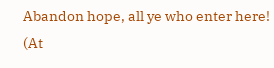Abandon hope, all ye who enter here! (At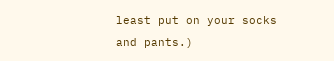least put on your socks and pants.)